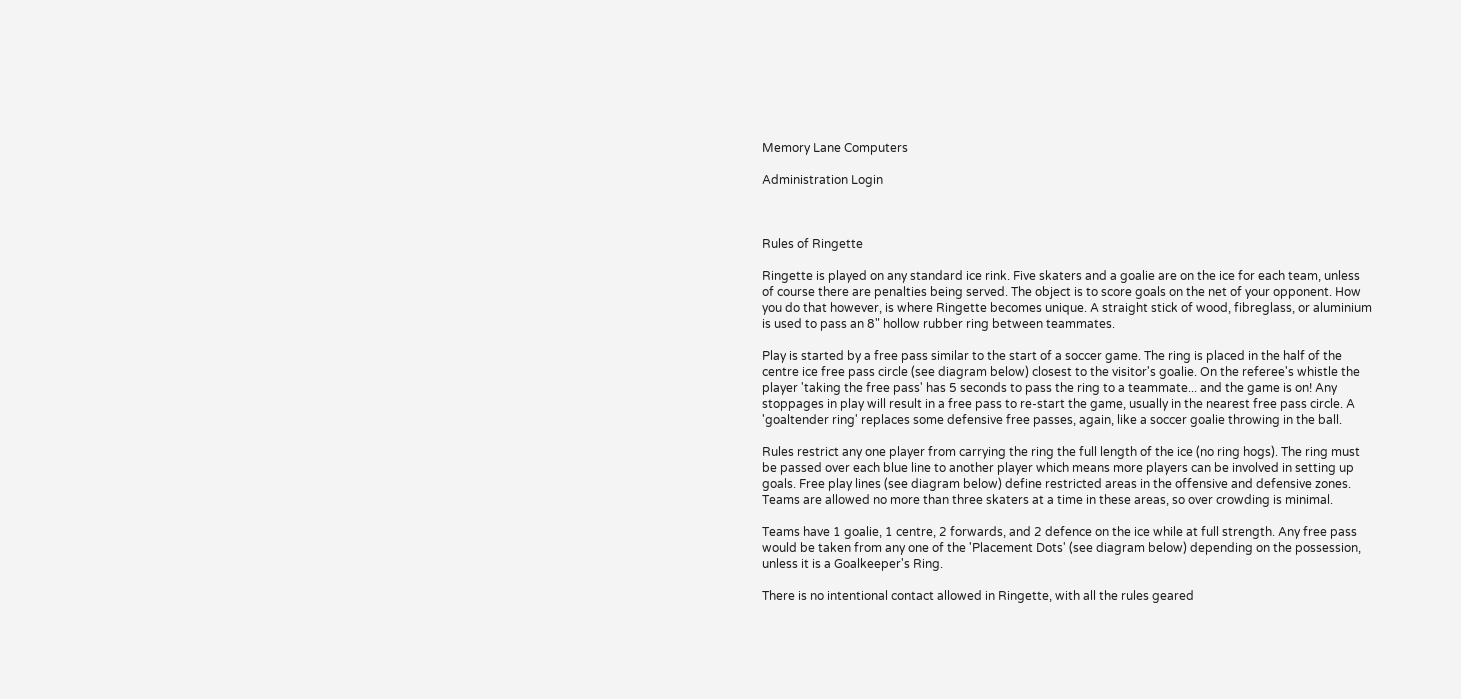Memory Lane Computers

Administration Login



Rules of Ringette

Ringette is played on any standard ice rink. Five skaters and a goalie are on the ice for each team, unless of course there are penalties being served. The object is to score goals on the net of your opponent. How you do that however, is where Ringette becomes unique. A straight stick of wood, fibreglass, or aluminium is used to pass an 8" hollow rubber ring between teammates.

Play is started by a free pass similar to the start of a soccer game. The ring is placed in the half of the centre ice free pass circle (see diagram below) closest to the visitor's goalie. On the referee's whistle the player 'taking the free pass' has 5 seconds to pass the ring to a teammate... and the game is on! Any stoppages in play will result in a free pass to re-start the game, usually in the nearest free pass circle. A 'goaltender ring' replaces some defensive free passes, again, like a soccer goalie throwing in the ball.

Rules restrict any one player from carrying the ring the full length of the ice (no ring hogs). The ring must be passed over each blue line to another player which means more players can be involved in setting up goals. Free play lines (see diagram below) define restricted areas in the offensive and defensive zones. Teams are allowed no more than three skaters at a time in these areas, so over crowding is minimal.

Teams have 1 goalie, 1 centre, 2 forwards, and 2 defence on the ice while at full strength. Any free pass would be taken from any one of the 'Placement Dots' (see diagram below) depending on the possession, unless it is a Goalkeeper's Ring.

There is no intentional contact allowed in Ringette, with all the rules geared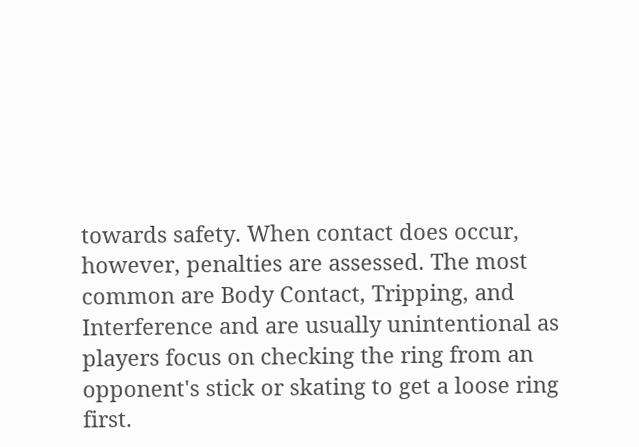towards safety. When contact does occur, however, penalties are assessed. The most common are Body Contact, Tripping, and Interference and are usually unintentional as players focus on checking the ring from an opponent's stick or skating to get a loose ring first.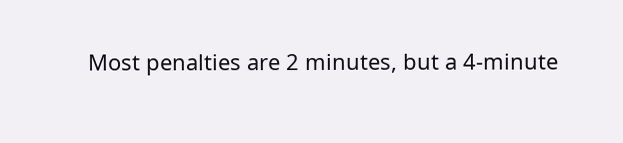Most penalties are 2 minutes, but a 4-minute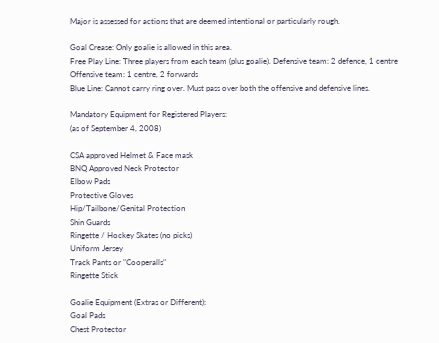Major is assessed for actions that are deemed intentional or particularly rough.

Goal Crease: Only goalie is allowed in this area.
Free Play Line: Three players from each team (plus goalie). Defensive team: 2 defence, 1 centre Offensive team: 1 centre, 2 forwards
Blue Line: Cannot carry ring over. Must pass over both the offensive and defensive lines.

Mandatory Equipment for Registered Players:
(as of September 4, 2008)

CSA approved Helmet & Face mask
BNQ Approved Neck Protector
Elbow Pads
Protective Gloves
Hip/Tailbone/Genital Protection
Shin Guards
Ringette / Hockey Skates (no picks)
Uniform Jersey
Track Pants or "Cooperalls"
Ringette Stick

Goalie Equipment (Extras or Different):
Goal Pads
Chest Protector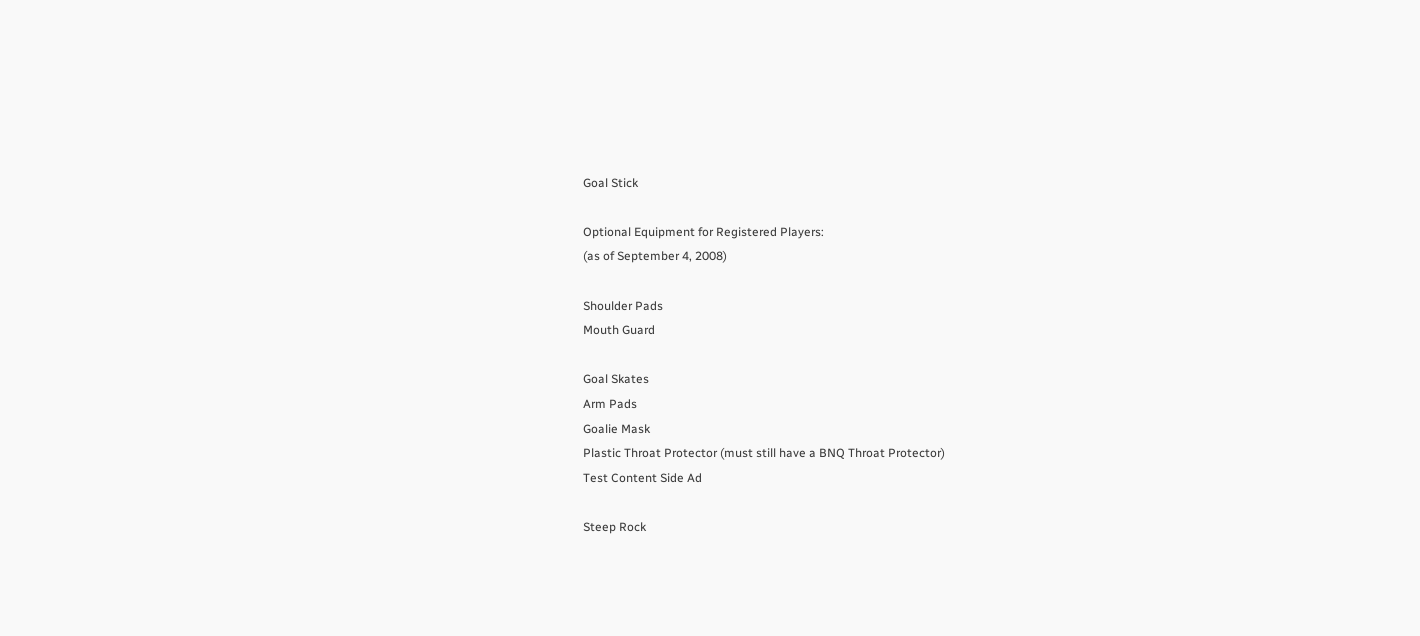Goal Stick

Optional Equipment for Registered Players:
(as of September 4, 2008)

Shoulder Pads
Mouth Guard

Goal Skates
Arm Pads
Goalie Mask
Plastic Throat Protector (must still have a BNQ Throat Protector)
Test Content Side Ad

Steep Rock